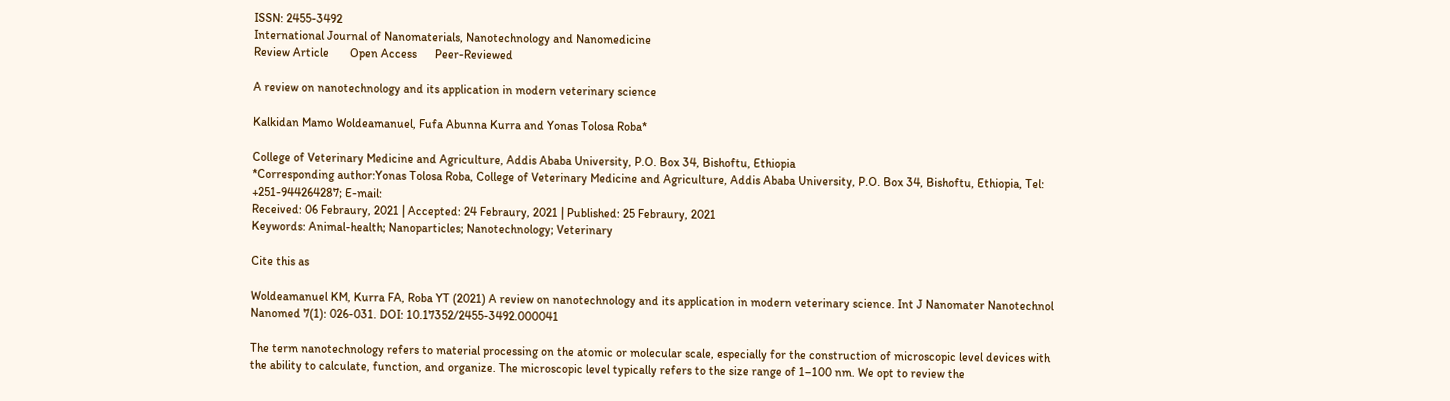ISSN: 2455-3492
International Journal of Nanomaterials, Nanotechnology and Nanomedicine
Review Article       Open Access      Peer-Reviewed

A review on nanotechnology and its application in modern veterinary science

Kalkidan Mamo Woldeamanuel, Fufa Abunna Kurra and Yonas Tolosa Roba*

College of Veterinary Medicine and Agriculture, Addis Ababa University, P.O. Box 34, Bishoftu, Ethiopia
*Corresponding author:Yonas Tolosa Roba, College of Veterinary Medicine and Agriculture, Addis Ababa University, P.O. Box 34, Bishoftu, Ethiopia, Tel: +251-944264287; E-mail:
Received: 06 Febraury, 2021 | Accepted: 24 Febraury, 2021 | Published: 25 Febraury, 2021
Keywords: Animal-health; Nanoparticles; Nanotechnology; Veterinary

Cite this as

Woldeamanuel KM, Kurra FA, Roba YT (2021) A review on nanotechnology and its application in modern veterinary science. Int J Nanomater Nanotechnol Nanomed 7(1): 026-031. DOI: 10.17352/2455-3492.000041

The term nanotechnology refers to material processing on the atomic or molecular scale, especially for the construction of microscopic level devices with the ability to calculate, function, and organize. The microscopic level typically refers to the size range of 1–100 nm. We opt to review the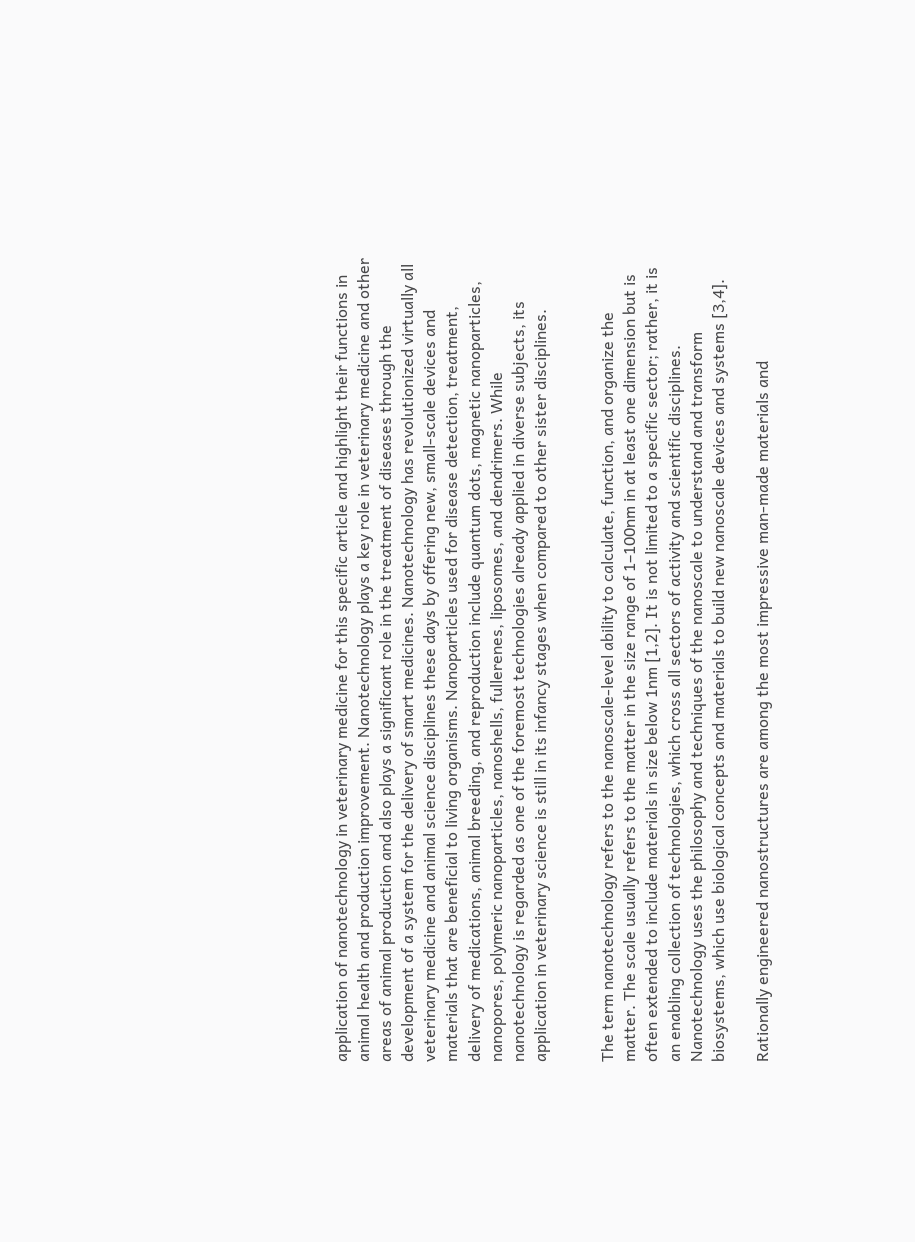application of nanotechnology in veterinary medicine for this specific article and highlight their functions in animal health and production improvement. Nanotechnology plays a key role in veterinary medicine and other areas of animal production and also plays a significant role in the treatment of diseases through the development of a system for the delivery of smart medicines. Nanotechnology has revolutionized virtually all veterinary medicine and animal science disciplines these days by offering new, small-scale devices and materials that are beneficial to living organisms. Nanoparticles used for disease detection, treatment, delivery of medications, animal breeding, and reproduction include quantum dots, magnetic nanoparticles, nanopores, polymeric nanoparticles, nanoshells, fullerenes, liposomes, and dendrimers. While nanotechnology is regarded as one of the foremost technologies already applied in diverse subjects, its application in veterinary science is still in its infancy stages when compared to other sister disciplines.


The term nanotechnology refers to the nanoscale-level ability to calculate, function, and organize the matter. The scale usually refers to the matter in the size range of 1–100nm in at least one dimension but is often extended to include materials in size below 1nm [1,2]. It is not limited to a specific sector; rather, it is an enabling collection of technologies, which cross all sectors of activity and scientific disciplines. Nanotechnology uses the philosophy and techniques of the nanoscale to understand and transform biosystems, which use biological concepts and materials to build new nanoscale devices and systems [3,4].

Rationally engineered nanostructures are among the most impressive man-made materials and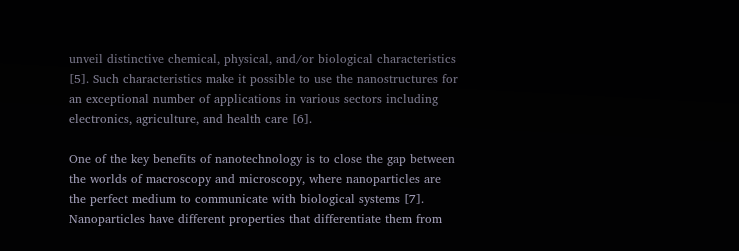unveil distinctive chemical, physical, and/or biological characteristics [5]. Such characteristics make it possible to use the nanostructures for an exceptional number of applications in various sectors including electronics, agriculture, and health care [6].

One of the key benefits of nanotechnology is to close the gap between the worlds of macroscopy and microscopy, where nanoparticles are the perfect medium to communicate with biological systems [7]. Nanoparticles have different properties that differentiate them from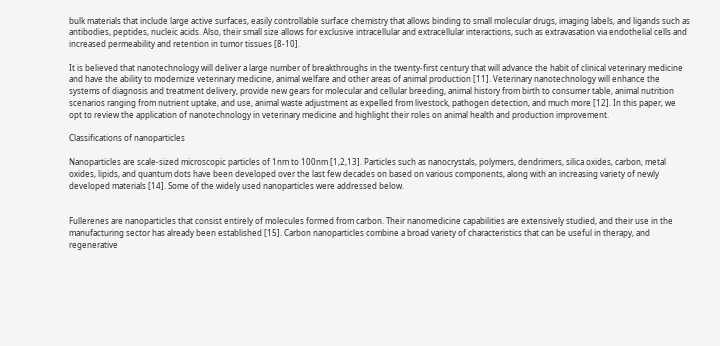bulk materials that include large active surfaces, easily controllable surface chemistry that allows binding to small molecular drugs, imaging labels, and ligands such as antibodies, peptides, nucleic acids. Also, their small size allows for exclusive intracellular and extracellular interactions, such as extravasation via endothelial cells and increased permeability and retention in tumor tissues [8-10].

It is believed that nanotechnology will deliver a large number of breakthroughs in the twenty-first century that will advance the habit of clinical veterinary medicine and have the ability to modernize veterinary medicine, animal welfare and other areas of animal production [11]. Veterinary nanotechnology will enhance the systems of diagnosis and treatment delivery, provide new gears for molecular and cellular breeding, animal history from birth to consumer table, animal nutrition scenarios ranging from nutrient uptake, and use, animal waste adjustment as expelled from livestock, pathogen detection, and much more [12]. In this paper, we opt to review the application of nanotechnology in veterinary medicine and highlight their roles on animal health and production improvement.

Classifications of nanoparticles

Nanoparticles are scale-sized microscopic particles of 1nm to 100nm [1,2,13]. Particles such as nanocrystals, polymers, dendrimers, silica oxides, carbon, metal oxides, lipids, and quantum dots have been developed over the last few decades on based on various components, along with an increasing variety of newly developed materials [14]. Some of the widely used nanoparticles were addressed below.


Fullerenes are nanoparticles that consist entirely of molecules formed from carbon. Their nanomedicine capabilities are extensively studied, and their use in the manufacturing sector has already been established [15]. Carbon nanoparticles combine a broad variety of characteristics that can be useful in therapy, and regenerative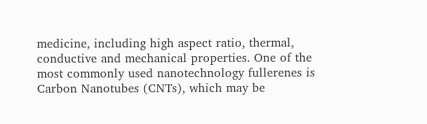medicine, including high aspect ratio, thermal, conductive and mechanical properties. One of the most commonly used nanotechnology fullerenes is Carbon Nanotubes (CNTs), which may be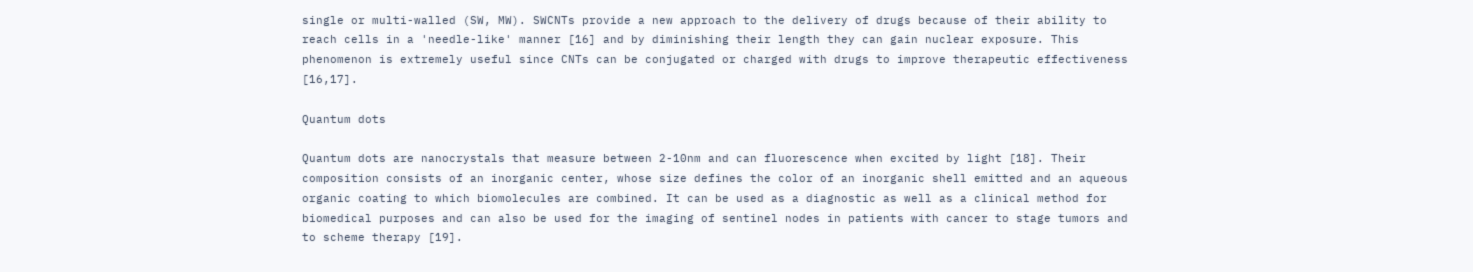single or multi-walled (SW, MW). SWCNTs provide a new approach to the delivery of drugs because of their ability to reach cells in a 'needle-like' manner [16] and by diminishing their length they can gain nuclear exposure. This phenomenon is extremely useful since CNTs can be conjugated or charged with drugs to improve therapeutic effectiveness [16,17].

Quantum dots

Quantum dots are nanocrystals that measure between 2-10nm and can fluorescence when excited by light [18]. Their composition consists of an inorganic center, whose size defines the color of an inorganic shell emitted and an aqueous organic coating to which biomolecules are combined. It can be used as a diagnostic as well as a clinical method for biomedical purposes and can also be used for the imaging of sentinel nodes in patients with cancer to stage tumors and to scheme therapy [19].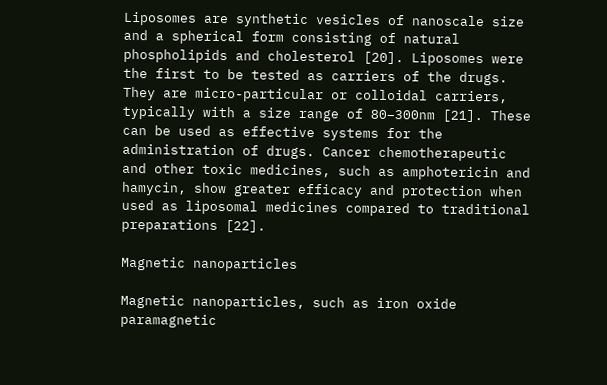Liposomes are synthetic vesicles of nanoscale size and a spherical form consisting of natural phospholipids and cholesterol [20]. Liposomes were the first to be tested as carriers of the drugs. They are micro-particular or colloidal carriers, typically with a size range of 80–300nm [21]. These can be used as effective systems for the administration of drugs. Cancer chemotherapeutic and other toxic medicines, such as amphotericin and hamycin, show greater efficacy and protection when used as liposomal medicines compared to traditional preparations [22].

Magnetic nanoparticles

Magnetic nanoparticles, such as iron oxide paramagnetic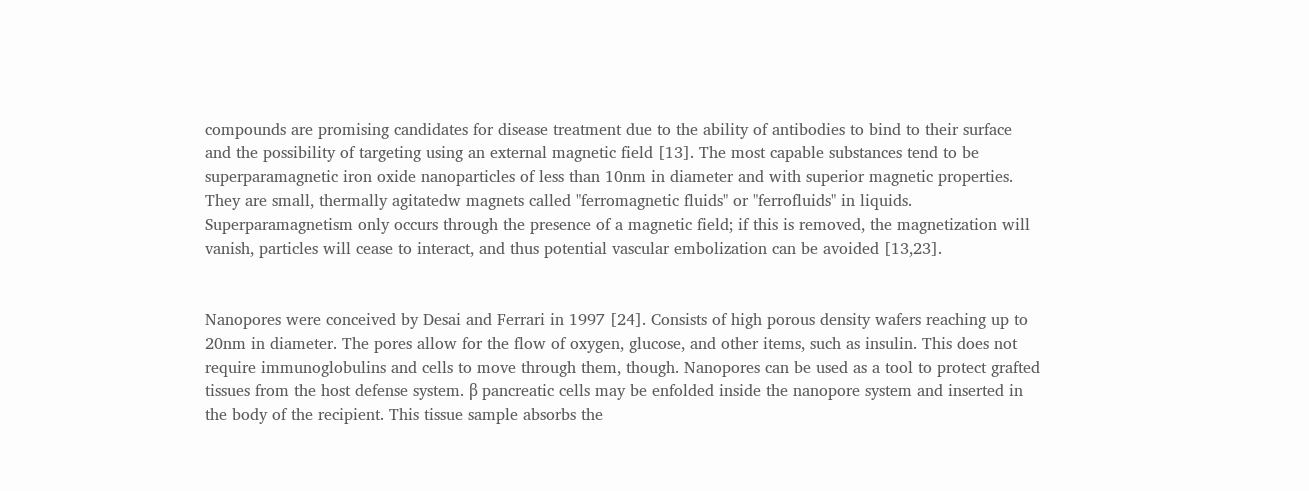compounds are promising candidates for disease treatment due to the ability of antibodies to bind to their surface and the possibility of targeting using an external magnetic field [13]. The most capable substances tend to be superparamagnetic iron oxide nanoparticles of less than 10nm in diameter and with superior magnetic properties. They are small, thermally agitatedw magnets called "ferromagnetic fluids" or "ferrofluids" in liquids. Superparamagnetism only occurs through the presence of a magnetic field; if this is removed, the magnetization will vanish, particles will cease to interact, and thus potential vascular embolization can be avoided [13,23].


Nanopores were conceived by Desai and Ferrari in 1997 [24]. Consists of high porous density wafers reaching up to 20nm in diameter. The pores allow for the flow of oxygen, glucose, and other items, such as insulin. This does not require immunoglobulins and cells to move through them, though. Nanopores can be used as a tool to protect grafted tissues from the host defense system. β pancreatic cells may be enfolded inside the nanopore system and inserted in the body of the recipient. This tissue sample absorbs the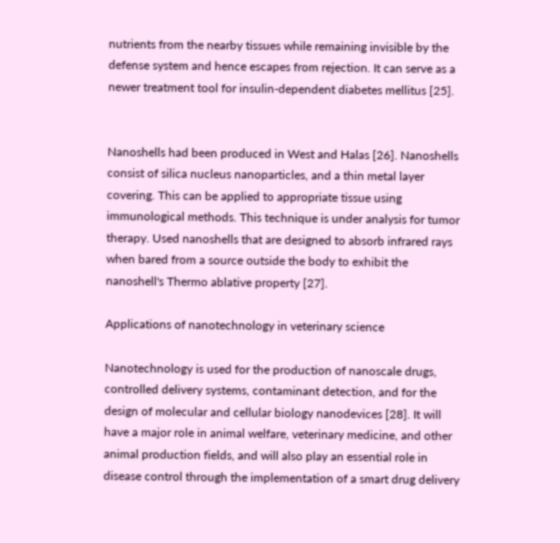nutrients from the nearby tissues while remaining invisible by the defense system and hence escapes from rejection. It can serve as a newer treatment tool for insulin-dependent diabetes mellitus [25].


Nanoshells had been produced in West and Halas [26]. Nanoshells consist of silica nucleus nanoparticles, and a thin metal layer covering. This can be applied to appropriate tissue using immunological methods. This technique is under analysis for tumor therapy. Used nanoshells that are designed to absorb infrared rays when bared from a source outside the body to exhibit the nanoshell's Thermo ablative property [27].

Applications of nanotechnology in veterinary science

Nanotechnology is used for the production of nanoscale drugs, controlled delivery systems, contaminant detection, and for the design of molecular and cellular biology nanodevices [28]. It will have a major role in animal welfare, veterinary medicine, and other animal production fields, and will also play an essential role in disease control through the implementation of a smart drug delivery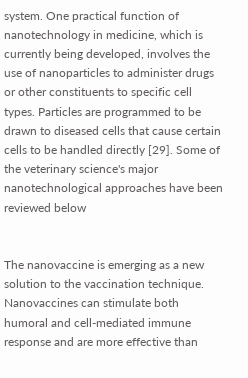system. One practical function of nanotechnology in medicine, which is currently being developed, involves the use of nanoparticles to administer drugs or other constituents to specific cell types. Particles are programmed to be drawn to diseased cells that cause certain cells to be handled directly [29]. Some of the veterinary science's major nanotechnological approaches have been reviewed below


The nanovaccine is emerging as a new solution to the vaccination technique. Nanovaccines can stimulate both humoral and cell-mediated immune response and are more effective than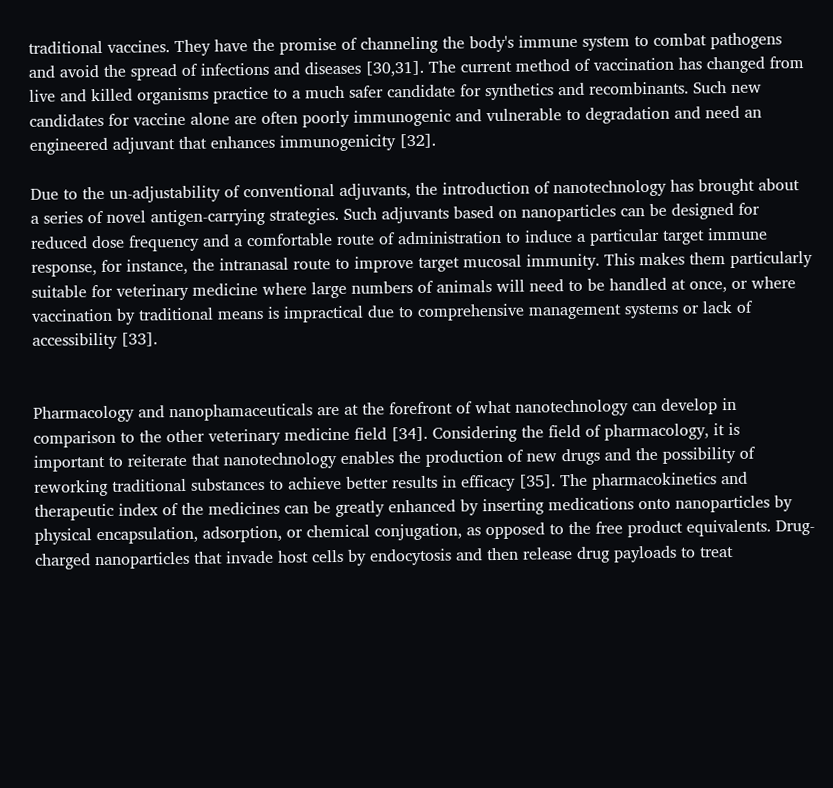traditional vaccines. They have the promise of channeling the body's immune system to combat pathogens and avoid the spread of infections and diseases [30,31]. The current method of vaccination has changed from live and killed organisms practice to a much safer candidate for synthetics and recombinants. Such new candidates for vaccine alone are often poorly immunogenic and vulnerable to degradation and need an engineered adjuvant that enhances immunogenicity [32].

Due to the un-adjustability of conventional adjuvants, the introduction of nanotechnology has brought about a series of novel antigen-carrying strategies. Such adjuvants based on nanoparticles can be designed for reduced dose frequency and a comfortable route of administration to induce a particular target immune response, for instance, the intranasal route to improve target mucosal immunity. This makes them particularly suitable for veterinary medicine where large numbers of animals will need to be handled at once, or where vaccination by traditional means is impractical due to comprehensive management systems or lack of accessibility [33].


Pharmacology and nanophamaceuticals are at the forefront of what nanotechnology can develop in comparison to the other veterinary medicine field [34]. Considering the field of pharmacology, it is important to reiterate that nanotechnology enables the production of new drugs and the possibility of reworking traditional substances to achieve better results in efficacy [35]. The pharmacokinetics and therapeutic index of the medicines can be greatly enhanced by inserting medications onto nanoparticles by physical encapsulation, adsorption, or chemical conjugation, as opposed to the free product equivalents. Drug-charged nanoparticles that invade host cells by endocytosis and then release drug payloads to treat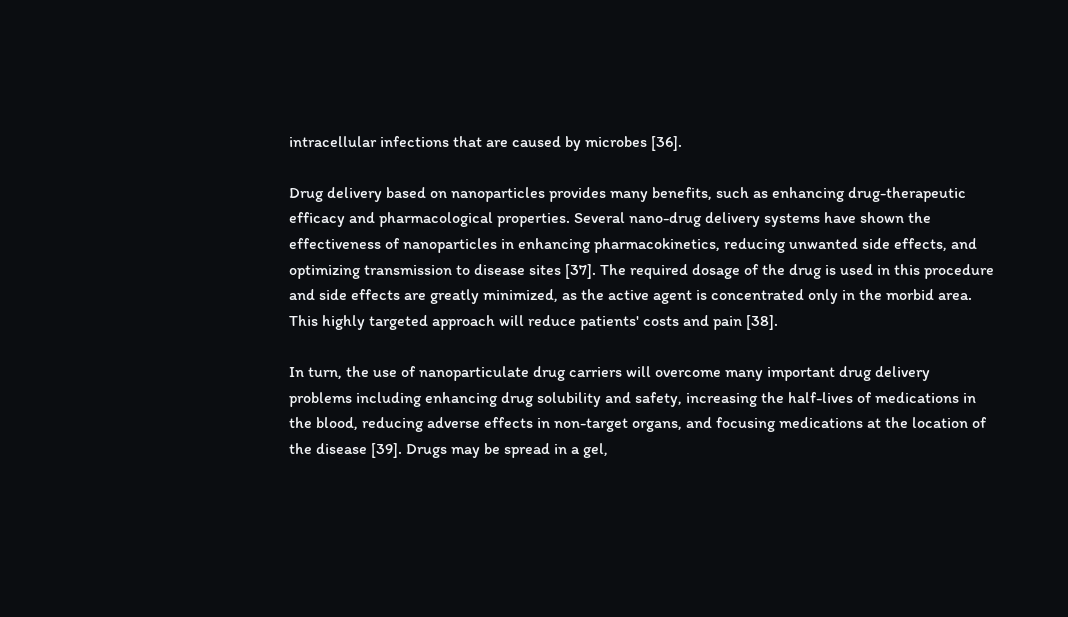intracellular infections that are caused by microbes [36].

Drug delivery based on nanoparticles provides many benefits, such as enhancing drug-therapeutic efficacy and pharmacological properties. Several nano-drug delivery systems have shown the effectiveness of nanoparticles in enhancing pharmacokinetics, reducing unwanted side effects, and optimizing transmission to disease sites [37]. The required dosage of the drug is used in this procedure and side effects are greatly minimized, as the active agent is concentrated only in the morbid area. This highly targeted approach will reduce patients' costs and pain [38].

In turn, the use of nanoparticulate drug carriers will overcome many important drug delivery problems including enhancing drug solubility and safety, increasing the half-lives of medications in the blood, reducing adverse effects in non-target organs, and focusing medications at the location of the disease [39]. Drugs may be spread in a gel,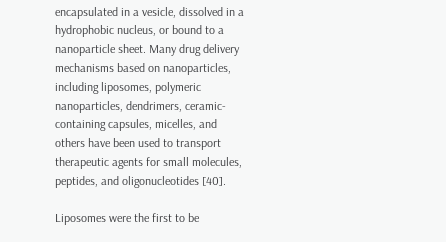encapsulated in a vesicle, dissolved in a hydrophobic nucleus, or bound to a nanoparticle sheet. Many drug delivery mechanisms based on nanoparticles, including liposomes, polymeric nanoparticles, dendrimers, ceramic-containing capsules, micelles, and others have been used to transport therapeutic agents for small molecules, peptides, and oligonucleotides [40].

Liposomes were the first to be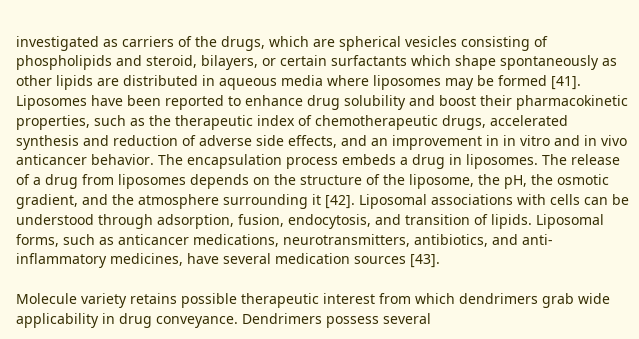investigated as carriers of the drugs, which are spherical vesicles consisting of phospholipids and steroid, bilayers, or certain surfactants which shape spontaneously as other lipids are distributed in aqueous media where liposomes may be formed [41]. Liposomes have been reported to enhance drug solubility and boost their pharmacokinetic properties, such as the therapeutic index of chemotherapeutic drugs, accelerated synthesis and reduction of adverse side effects, and an improvement in in vitro and in vivo anticancer behavior. The encapsulation process embeds a drug in liposomes. The release of a drug from liposomes depends on the structure of the liposome, the pH, the osmotic gradient, and the atmosphere surrounding it [42]. Liposomal associations with cells can be understood through adsorption, fusion, endocytosis, and transition of lipids. Liposomal forms, such as anticancer medications, neurotransmitters, antibiotics, and anti-inflammatory medicines, have several medication sources [43].

Molecule variety retains possible therapeutic interest from which dendrimers grab wide applicability in drug conveyance. Dendrimers possess several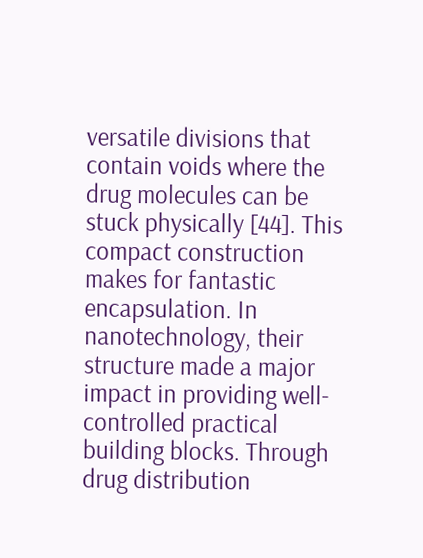versatile divisions that contain voids where the drug molecules can be stuck physically [44]. This compact construction makes for fantastic encapsulation. In nanotechnology, their structure made a major impact in providing well-controlled practical building blocks. Through drug distribution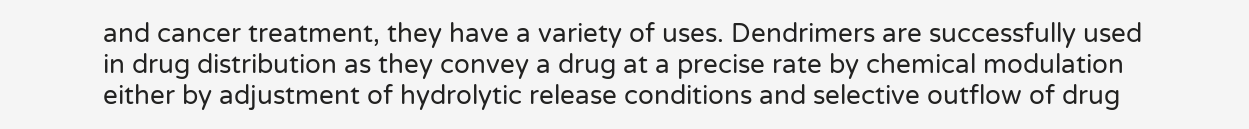and cancer treatment, they have a variety of uses. Dendrimers are successfully used in drug distribution as they convey a drug at a precise rate by chemical modulation either by adjustment of hydrolytic release conditions and selective outflow of drug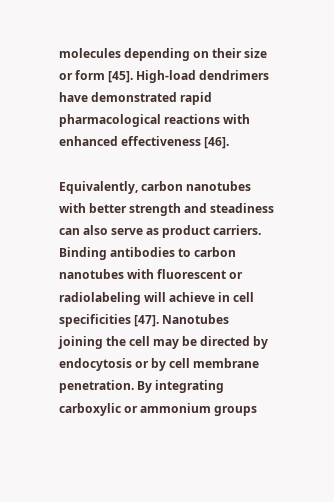molecules depending on their size or form [45]. High-load dendrimers have demonstrated rapid pharmacological reactions with enhanced effectiveness [46].

Equivalently, carbon nanotubes with better strength and steadiness can also serve as product carriers. Binding antibodies to carbon nanotubes with fluorescent or radiolabeling will achieve in cell specificities [47]. Nanotubes joining the cell may be directed by endocytosis or by cell membrane penetration. By integrating carboxylic or ammonium groups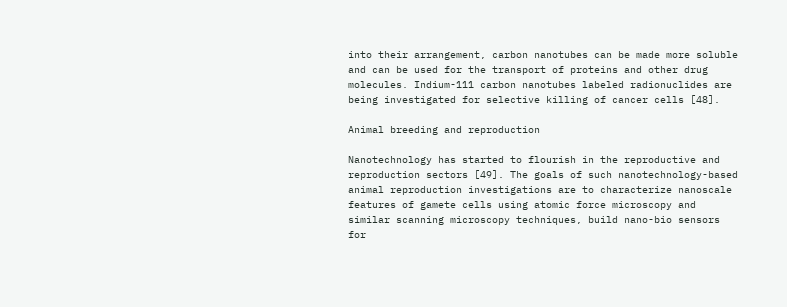into their arrangement, carbon nanotubes can be made more soluble and can be used for the transport of proteins and other drug molecules. Indium-111 carbon nanotubes labeled radionuclides are being investigated for selective killing of cancer cells [48].

Animal breeding and reproduction

Nanotechnology has started to flourish in the reproductive and reproduction sectors [49]. The goals of such nanotechnology-based animal reproduction investigations are to characterize nanoscale features of gamete cells using atomic force microscopy and similar scanning microscopy techniques, build nano-bio sensors for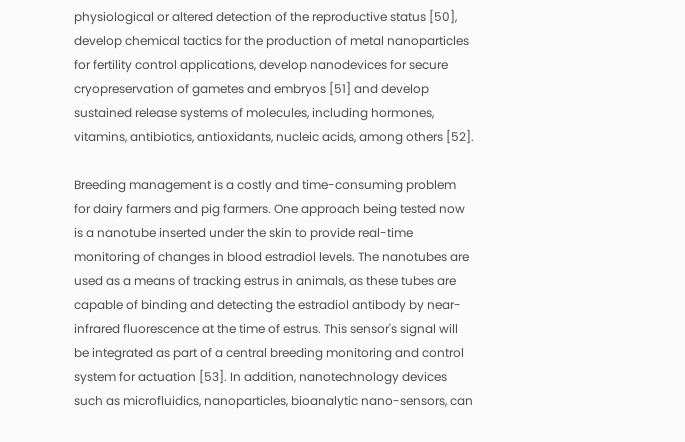physiological or altered detection of the reproductive status [50], develop chemical tactics for the production of metal nanoparticles for fertility control applications, develop nanodevices for secure cryopreservation of gametes and embryos [51] and develop sustained release systems of molecules, including hormones, vitamins, antibiotics, antioxidants, nucleic acids, among others [52].

Breeding management is a costly and time-consuming problem for dairy farmers and pig farmers. One approach being tested now is a nanotube inserted under the skin to provide real-time monitoring of changes in blood estradiol levels. The nanotubes are used as a means of tracking estrus in animals, as these tubes are capable of binding and detecting the estradiol antibody by near-infrared fluorescence at the time of estrus. This sensor's signal will be integrated as part of a central breeding monitoring and control system for actuation [53]. In addition, nanotechnology devices such as microfluidics, nanoparticles, bioanalytic nano-sensors, can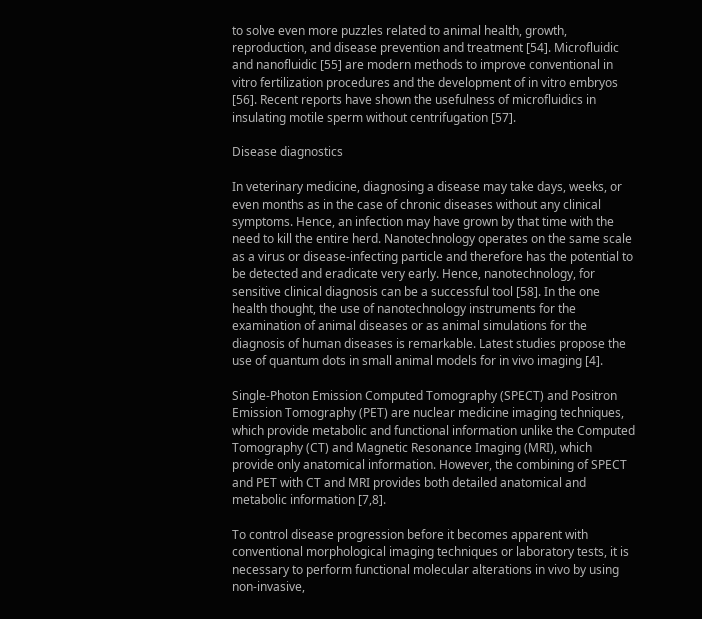to solve even more puzzles related to animal health, growth, reproduction, and disease prevention and treatment [54]. Microfluidic and nanofluidic [55] are modern methods to improve conventional in vitro fertilization procedures and the development of in vitro embryos [56]. Recent reports have shown the usefulness of microfluidics in insulating motile sperm without centrifugation [57].

Disease diagnostics

In veterinary medicine, diagnosing a disease may take days, weeks, or even months as in the case of chronic diseases without any clinical symptoms. Hence, an infection may have grown by that time with the need to kill the entire herd. Nanotechnology operates on the same scale as a virus or disease-infecting particle and therefore has the potential to be detected and eradicate very early. Hence, nanotechnology, for sensitive clinical diagnosis can be a successful tool [58]. In the one health thought, the use of nanotechnology instruments for the examination of animal diseases or as animal simulations for the diagnosis of human diseases is remarkable. Latest studies propose the use of quantum dots in small animal models for in vivo imaging [4].

Single-Photon Emission Computed Tomography (SPECT) and Positron Emission Tomography (PET) are nuclear medicine imaging techniques, which provide metabolic and functional information unlike the Computed Tomography (CT) and Magnetic Resonance Imaging (MRI), which provide only anatomical information. However, the combining of SPECT and PET with CT and MRI provides both detailed anatomical and metabolic information [7,8].

To control disease progression before it becomes apparent with conventional morphological imaging techniques or laboratory tests, it is necessary to perform functional molecular alterations in vivo by using non-invasive,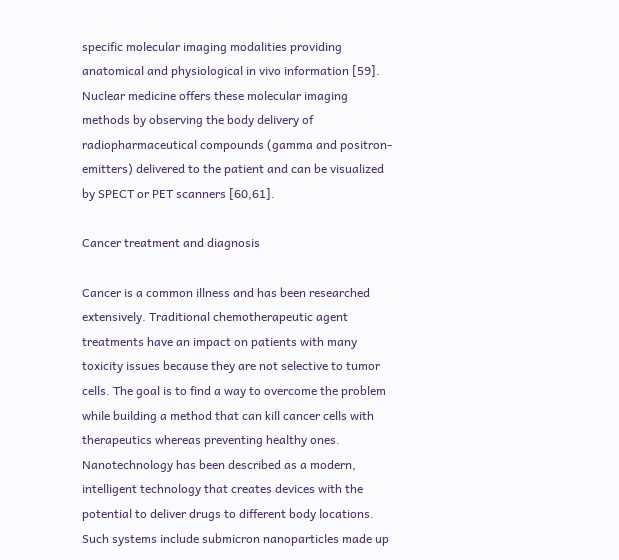specific molecular imaging modalities providing anatomical and physiological in vivo information [59]. Nuclear medicine offers these molecular imaging methods by observing the body delivery of radiopharmaceutical compounds (gamma and positron-emitters) delivered to the patient and can be visualized by SPECT or PET scanners [60,61].

Cancer treatment and diagnosis

Cancer is a common illness and has been researched extensively. Traditional chemotherapeutic agent treatments have an impact on patients with many toxicity issues because they are not selective to tumor cells. The goal is to find a way to overcome the problem while building a method that can kill cancer cells with therapeutics whereas preventing healthy ones. Nanotechnology has been described as a modern, intelligent technology that creates devices with the potential to deliver drugs to different body locations. Such systems include submicron nanoparticles made up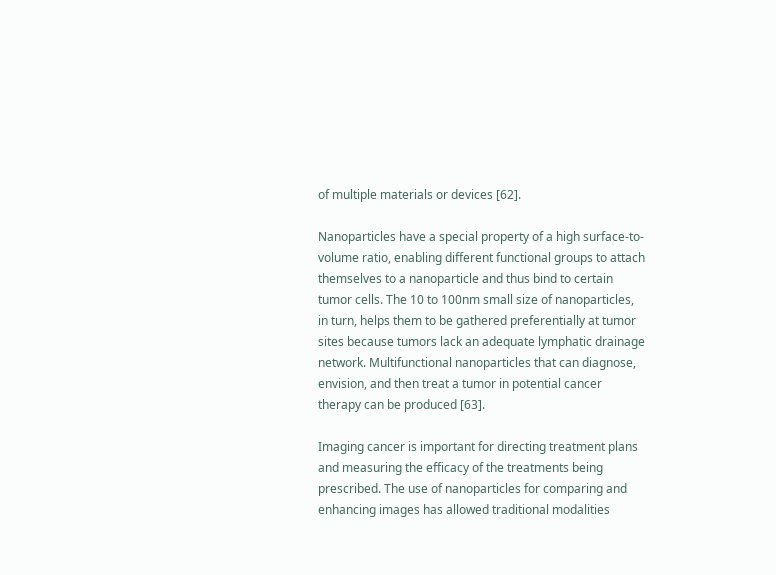of multiple materials or devices [62].

Nanoparticles have a special property of a high surface-to-volume ratio, enabling different functional groups to attach themselves to a nanoparticle and thus bind to certain tumor cells. The 10 to 100nm small size of nanoparticles, in turn, helps them to be gathered preferentially at tumor sites because tumors lack an adequate lymphatic drainage network. Multifunctional nanoparticles that can diagnose, envision, and then treat a tumor in potential cancer therapy can be produced [63].

Imaging cancer is important for directing treatment plans and measuring the efficacy of the treatments being prescribed. The use of nanoparticles for comparing and enhancing images has allowed traditional modalities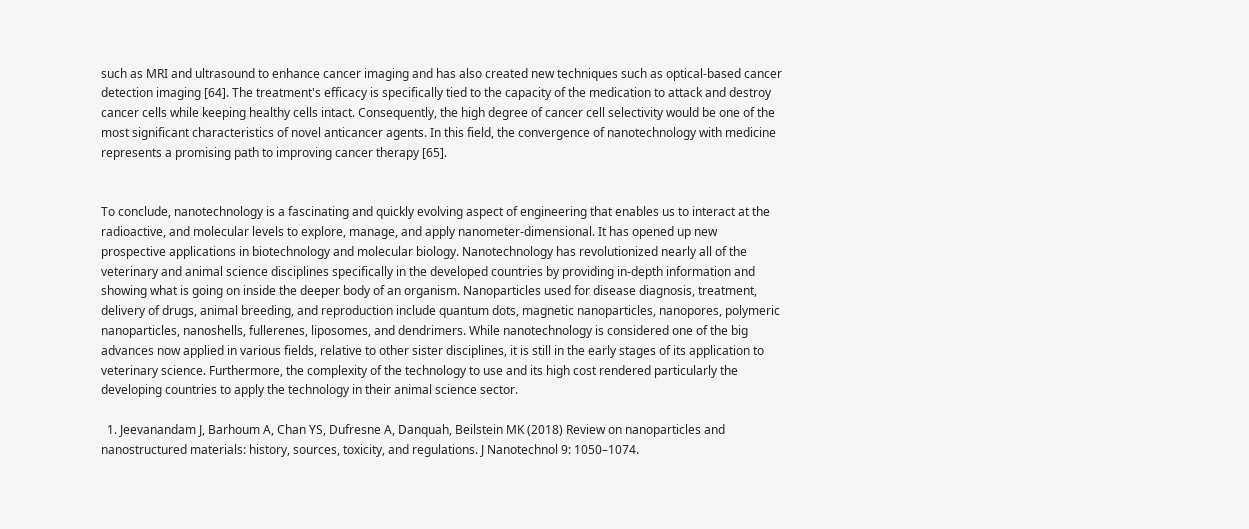such as MRI and ultrasound to enhance cancer imaging and has also created new techniques such as optical-based cancer detection imaging [64]. The treatment's efficacy is specifically tied to the capacity of the medication to attack and destroy cancer cells while keeping healthy cells intact. Consequently, the high degree of cancer cell selectivity would be one of the most significant characteristics of novel anticancer agents. In this field, the convergence of nanotechnology with medicine represents a promising path to improving cancer therapy [65].


To conclude, nanotechnology is a fascinating and quickly evolving aspect of engineering that enables us to interact at the radioactive, and molecular levels to explore, manage, and apply nanometer-dimensional. It has opened up new prospective applications in biotechnology and molecular biology. Nanotechnology has revolutionized nearly all of the veterinary and animal science disciplines specifically in the developed countries by providing in-depth information and showing what is going on inside the deeper body of an organism. Nanoparticles used for disease diagnosis, treatment, delivery of drugs, animal breeding, and reproduction include quantum dots, magnetic nanoparticles, nanopores, polymeric nanoparticles, nanoshells, fullerenes, liposomes, and dendrimers. While nanotechnology is considered one of the big advances now applied in various fields, relative to other sister disciplines, it is still in the early stages of its application to veterinary science. Furthermore, the complexity of the technology to use and its high cost rendered particularly the developing countries to apply the technology in their animal science sector.

  1. Jeevanandam J, Barhoum A, Chan YS, Dufresne A, Danquah, Beilstein MK (2018) Review on nanoparticles and nanostructured materials: history, sources, toxicity, and regulations. J Nanotechnol 9: 1050–1074.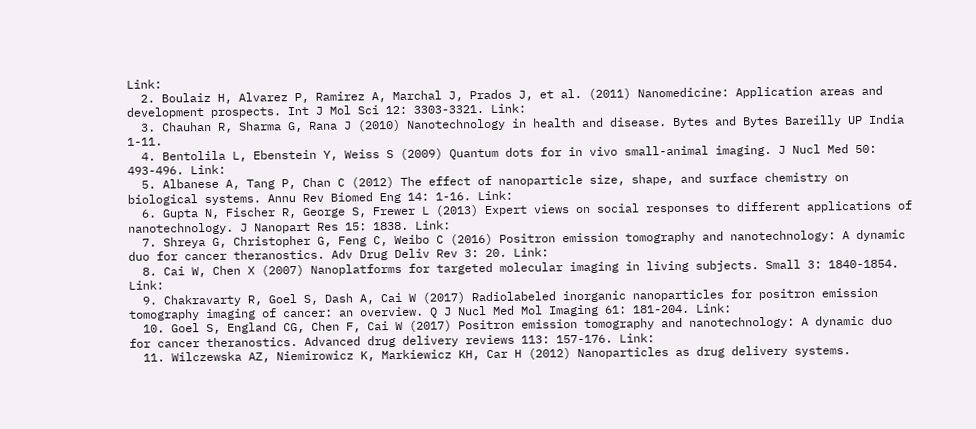Link:
  2. Boulaiz H, Alvarez P, Ramirez A, Marchal J, Prados J, et al. (2011) Nanomedicine: Application areas and development prospects. Int J Mol Sci 12: 3303-3321. Link:
  3. Chauhan R, Sharma G, Rana J (2010) Nanotechnology in health and disease. Bytes and Bytes Bareilly UP India 1-11.
  4. Bentolila L, Ebenstein Y, Weiss S (2009) Quantum dots for in vivo small-animal imaging. J Nucl Med 50: 493-496. Link:
  5. Albanese A, Tang P, Chan C (2012) The effect of nanoparticle size, shape, and surface chemistry on biological systems. Annu Rev Biomed Eng 14: 1-16. Link:
  6. Gupta N, Fischer R, George S, Frewer L (2013) Expert views on social responses to different applications of nanotechnology. J Nanopart Res 15: 1838. Link:
  7. Shreya G, Christopher G, Feng C, Weibo C (2016) Positron emission tomography and nanotechnology: A dynamic duo for cancer theranostics. Adv Drug Deliv Rev 3: 20. Link:
  8. Cai W, Chen X (2007) Nanoplatforms for targeted molecular imaging in living subjects. Small 3: 1840-1854. Link:
  9. Chakravarty R, Goel S, Dash A, Cai W (2017) Radiolabeled inorganic nanoparticles for positron emission tomography imaging of cancer: an overview. Q J Nucl Med Mol Imaging 61: 181-204. Link:
  10. Goel S, England CG, Chen F, Cai W (2017) Positron emission tomography and nanotechnology: A dynamic duo for cancer theranostics. Advanced drug delivery reviews 113: 157-176. Link:
  11. Wilczewska AZ, Niemirowicz K, Markiewicz KH, Car H (2012) Nanoparticles as drug delivery systems.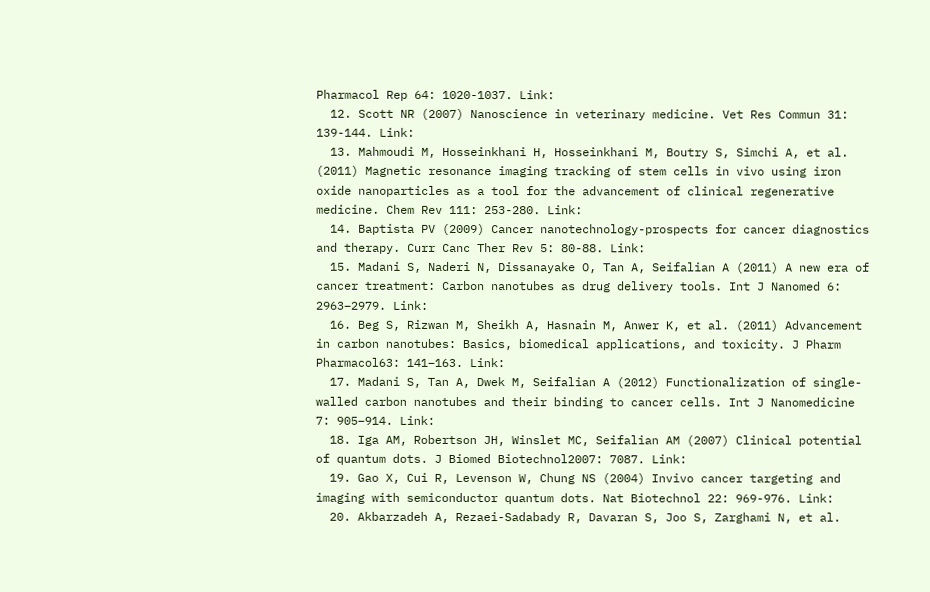Pharmacol Rep 64: 1020-1037. Link:
  12. Scott NR (2007) Nanoscience in veterinary medicine. Vet Res Commun 31: 139-144. Link:
  13. Mahmoudi M, Hosseinkhani H, Hosseinkhani M, Boutry S, Simchi A, et al. (2011) Magnetic resonance imaging tracking of stem cells in vivo using iron oxide nanoparticles as a tool for the advancement of clinical regenerative medicine. Chem Rev 111: 253-280. Link:
  14. Baptista PV (2009) Cancer nanotechnology-prospects for cancer diagnostics and therapy. Curr Canc Ther Rev 5: 80-88. Link:
  15. Madani S, Naderi N, Dissanayake O, Tan A, Seifalian A (2011) A new era of cancer treatment: Carbon nanotubes as drug delivery tools. Int J Nanomed 6: 2963–2979. Link:
  16. Beg S, Rizwan M, Sheikh A, Hasnain M, Anwer K, et al. (2011) Advancement in carbon nanotubes: Basics, biomedical applications, and toxicity. J Pharm Pharmacol63: 141–163. Link:
  17. Madani S, Tan A, Dwek M, Seifalian A (2012) Functionalization of single-walled carbon nanotubes and their binding to cancer cells. Int J Nanomedicine 7: 905–914. Link:
  18. Iga AM, Robertson JH, Winslet MC, Seifalian AM (2007) Clinical potential of quantum dots. J Biomed Biotechnol2007: 7087. Link:
  19. Gao X, Cui R, Levenson W, Chung NS (2004) Invivo cancer targeting and imaging with semiconductor quantum dots. Nat Biotechnol 22: 969-976. Link:
  20. Akbarzadeh A, Rezaei-Sadabady R, Davaran S, Joo S, Zarghami N, et al.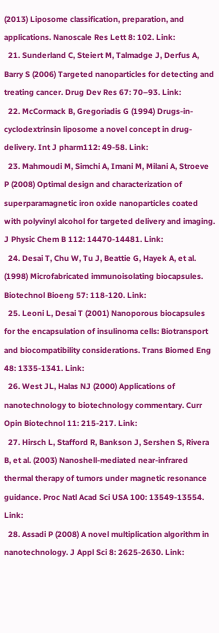(2013) Liposome classification, preparation, and applications. Nanoscale Res Lett 8: 102. Link:
  21. Sunderland C, Steiert M, Talmadge J, Derfus A, Barry S (2006) Targeted nanoparticles for detecting and treating cancer. Drug Dev Res 67: 70–93. Link:
  22. McCormack B, Gregoriadis G (1994) Drugs-in-cyclodextrinsin liposome a novel concept in drug-delivery. Int J pharm112: 49-58. Link:
  23. Mahmoudi M, Simchi A, Imani M, Milani A, Stroeve P (2008) Optimal design and characterization of superparamagnetic iron oxide nanoparticles coated with polyvinyl alcohol for targeted delivery and imaging. J Physic Chem B 112: 14470-14481. Link:
  24. Desai T, Chu W, Tu J, Beattie G, Hayek A, et al. (1998) Microfabricated immunoisolating biocapsules. Biotechnol Bioeng 57: 118-120. Link:
  25. Leoni L, Desai T (2001) Nanoporous biocapsules for the encapsulation of insulinoma cells: Biotransport and biocompatibility considerations. Trans Biomed Eng 48: 1335-1341. Link:
  26. West JL, Halas NJ (2000) Applications of nanotechnology to biotechnology commentary. Curr Opin Biotechnol 11: 215-217. Link:
  27. Hirsch L, Stafford R, Bankson J, Sershen S, Rivera B, et al. (2003) Nanoshell-mediated near-infrared thermal therapy of tumors under magnetic resonance guidance. Proc Natl Acad Sci USA 100: 13549-13554. Link:
  28. Assadi P (2008) A novel multiplication algorithm in nanotechnology. J Appl Sci 8: 2625-2630. Link: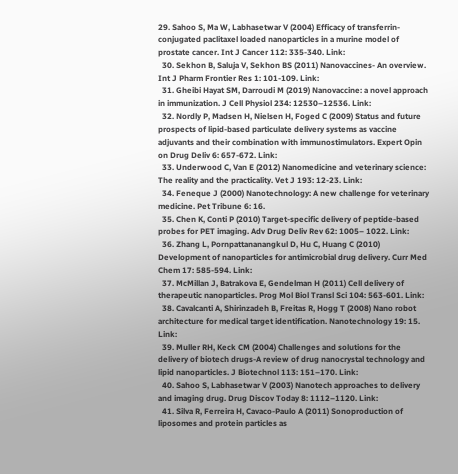29. Sahoo S, Ma W, Labhasetwar V (2004) Efficacy of transferrin-conjugated paclitaxel loaded nanoparticles in a murine model of prostate cancer. Int J Cancer 112: 335-340. Link:
  30. Sekhon B, Saluja V, Sekhon BS (2011) Nanovaccines- An overview. Int J Pharm Frontier Res 1: 101-109. Link:
  31. Gheibi Hayat SM, Darroudi M (2019) Nanovaccine: a novel approach in immunization. J Cell Physiol 234: 12530–12536. Link:
  32. Nordly P, Madsen H, Nielsen H, Foged C (2009) Status and future prospects of lipid-based particulate delivery systems as vaccine adjuvants and their combination with immunostimulators. Expert Opin on Drug Deliv 6: 657-672. Link:
  33. Underwood C, Van E (2012) Nanomedicine and veterinary science: The reality and the practicality. Vet J 193: 12-23. Link:
  34. Feneque J (2000) Nanotechnology: A new challenge for veterinary medicine. Pet Tribune 6: 16.
  35. Chen K, Conti P (2010) Target-specific delivery of peptide-based probes for PET imaging. Adv Drug Deliv Rev 62: 1005– 1022. Link:
  36. Zhang L, Pornpattananangkul D, Hu C, Huang C (2010) Development of nanoparticles for antimicrobial drug delivery. Curr Med Chem 17: 585-594. Link:
  37. McMillan J, Batrakova E, Gendelman H (2011) Cell delivery of therapeutic nanoparticles. Prog Mol Biol Transl Sci 104: 563-601. Link:
  38. Cavalcanti A, Shirinzadeh B, Freitas R, Hogg T (2008) Nano robot architecture for medical target identification. Nanotechnology 19: 15. Link:
  39. Muller RH, Keck CM (2004) Challenges and solutions for the delivery of biotech drugs-A review of drug nanocrystal technology and lipid nanoparticles. J Biotechnol 113: 151–170. Link:
  40. Sahoo S, Labhasetwar V (2003) Nanotech approaches to delivery and imaging drug. Drug Discov Today 8: 1112–1120. Link:
  41. Silva R, Ferreira H, Cavaco-Paulo A (2011) Sonoproduction of liposomes and protein particles as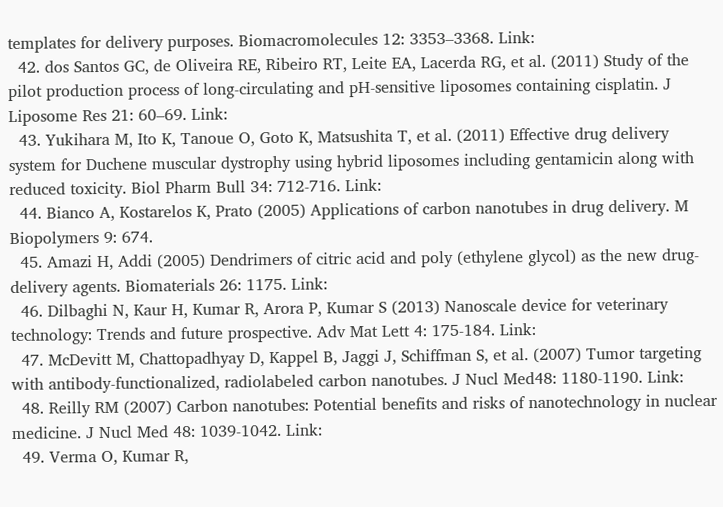templates for delivery purposes. Biomacromolecules 12: 3353–3368. Link:
  42. dos Santos GC, de Oliveira RE, Ribeiro RT, Leite EA, Lacerda RG, et al. (2011) Study of the pilot production process of long-circulating and pH-sensitive liposomes containing cisplatin. J Liposome Res 21: 60–69. Link:
  43. Yukihara M, Ito K, Tanoue O, Goto K, Matsushita T, et al. (2011) Effective drug delivery system for Duchene muscular dystrophy using hybrid liposomes including gentamicin along with reduced toxicity. Biol Pharm Bull 34: 712-716. Link:
  44. Bianco A, Kostarelos K, Prato (2005) Applications of carbon nanotubes in drug delivery. M Biopolymers 9: 674.
  45. Amazi H, Addi (2005) Dendrimers of citric acid and poly (ethylene glycol) as the new drug-delivery agents. Biomaterials 26: 1175. Link:
  46. Dilbaghi N, Kaur H, Kumar R, Arora P, Kumar S (2013) Nanoscale device for veterinary technology: Trends and future prospective. Adv Mat Lett 4: 175-184. Link:
  47. McDevitt M, Chattopadhyay D, Kappel B, Jaggi J, Schiffman S, et al. (2007) Tumor targeting with antibody-functionalized, radiolabeled carbon nanotubes. J Nucl Med48: 1180-1190. Link:
  48. Reilly RM (2007) Carbon nanotubes: Potential benefits and risks of nanotechnology in nuclear medicine. J Nucl Med 48: 1039-1042. Link:
  49. Verma O, Kumar R,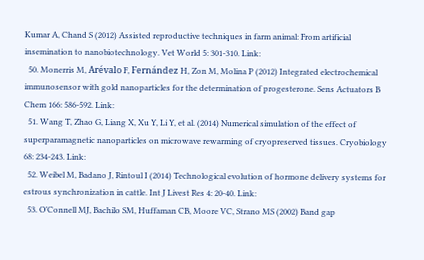Kumar A, Chand S (2012) Assisted reproductive techniques in farm animal: From artificial insemination to nanobiotechnology. Vet World 5: 301-310. Link:
  50. Monerris M, Arévalo F, Fernández H, Zon M, Molina P (2012) Integrated electrochemical immunosensor with gold nanoparticles for the determination of progesterone. Sens Actuators B Chem 166: 586-592. Link:
  51. Wang T, Zhao G, Liang X, Xu Y, Li Y, et al. (2014) Numerical simulation of the effect of superparamagnetic nanoparticles on microwave rewarming of cryopreserved tissues. Cryobiology 68: 234-243. Link:
  52. Weibel M, Badano J, Rintoul I (2014) Technological evolution of hormone delivery systems for estrous synchronization in cattle. Int J Livest Res 4: 20-40. Link:
  53. O’Connell MJ, Bachilo SM, Huffaman CB, Moore VC, Strano MS (2002) Band gap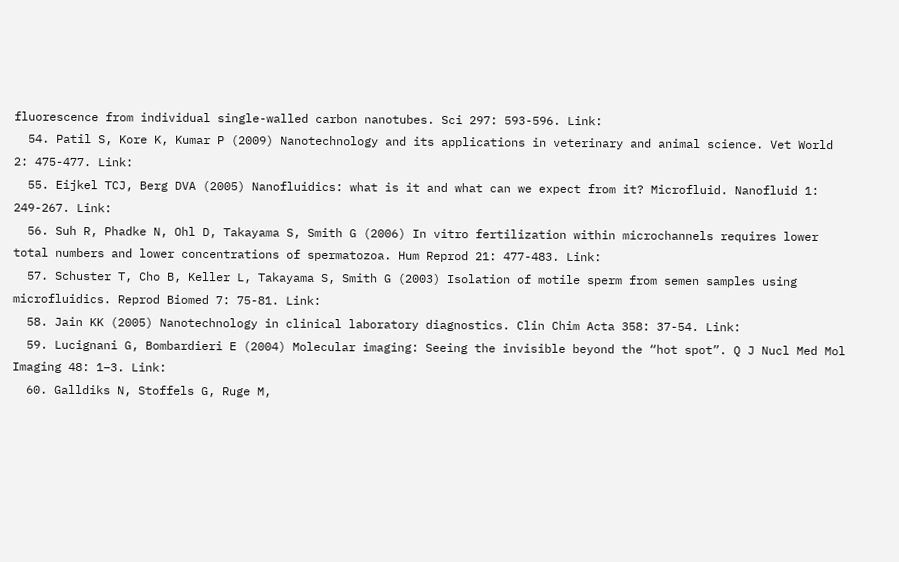fluorescence from individual single-walled carbon nanotubes. Sci 297: 593-596. Link:
  54. Patil S, Kore K, Kumar P (2009) Nanotechnology and its applications in veterinary and animal science. Vet World 2: 475-477. Link:
  55. Eijkel TCJ, Berg DVA (2005) Nanofluidics: what is it and what can we expect from it? Microfluid. Nanofluid 1: 249-267. Link:
  56. Suh R, Phadke N, Ohl D, Takayama S, Smith G (2006) In vitro fertilization within microchannels requires lower total numbers and lower concentrations of spermatozoa. Hum Reprod 21: 477-483. Link:
  57. Schuster T, Cho B, Keller L, Takayama S, Smith G (2003) Isolation of motile sperm from semen samples using microfluidics. Reprod Biomed 7: 75-81. Link:
  58. Jain KK (2005) Nanotechnology in clinical laboratory diagnostics. Clin Chim Acta 358: 37-54. Link:
  59. Lucignani G, Bombardieri E (2004) Molecular imaging: Seeing the invisible beyond the “hot spot”. Q J Nucl Med Mol Imaging 48: 1–3. Link:
  60. Galldiks N, Stoffels G, Ruge M,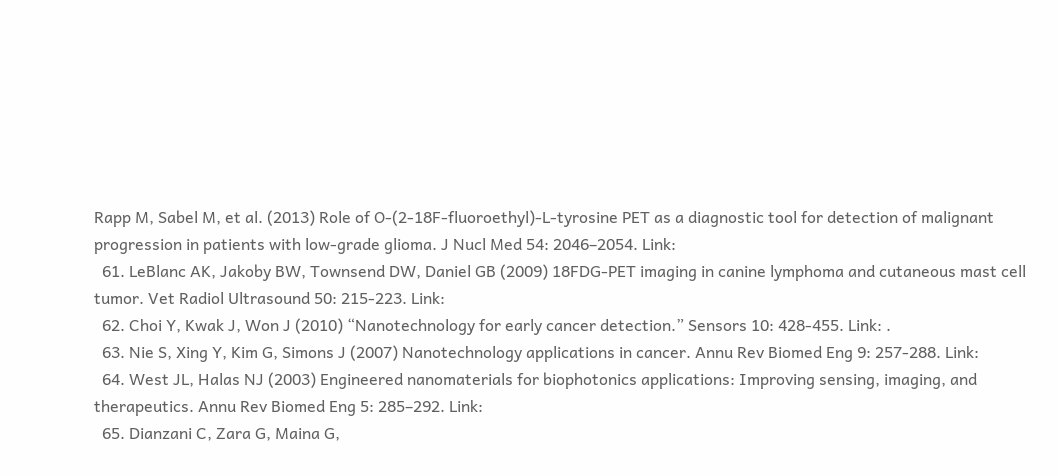Rapp M, Sabel M, et al. (2013) Role of O-(2-18F-fluoroethyl)-L-tyrosine PET as a diagnostic tool for detection of malignant progression in patients with low-grade glioma. J Nucl Med 54: 2046–2054. Link:
  61. LeBlanc AK, Jakoby BW, Townsend DW, Daniel GB (2009) 18FDG-PET imaging in canine lymphoma and cutaneous mast cell tumor. Vet Radiol Ultrasound 50: 215-223. Link:
  62. Choi Y, Kwak J, Won J (2010) “Nanotechnology for early cancer detection.” Sensors 10: 428-455. Link: .
  63. Nie S, Xing Y, Kim G, Simons J (2007) Nanotechnology applications in cancer. Annu Rev Biomed Eng 9: 257-288. Link:
  64. West JL, Halas NJ (2003) Engineered nanomaterials for biophotonics applications: Improving sensing, imaging, and therapeutics. Annu Rev Biomed Eng 5: 285–292. Link:
  65. Dianzani C, Zara G, Maina G,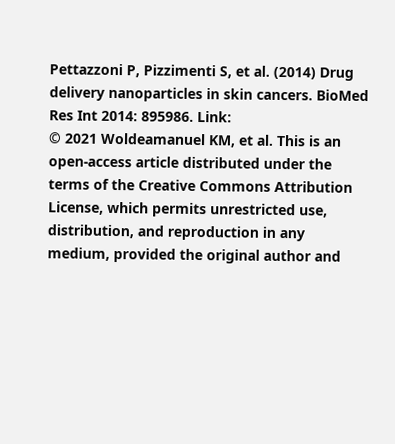Pettazzoni P, Pizzimenti S, et al. (2014) Drug delivery nanoparticles in skin cancers. BioMed Res Int 2014: 895986. Link:
© 2021 Woldeamanuel KM, et al. This is an open-access article distributed under the terms of the Creative Commons Attribution License, which permits unrestricted use, distribution, and reproduction in any medium, provided the original author and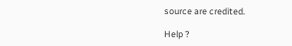source are credited.

Help ?